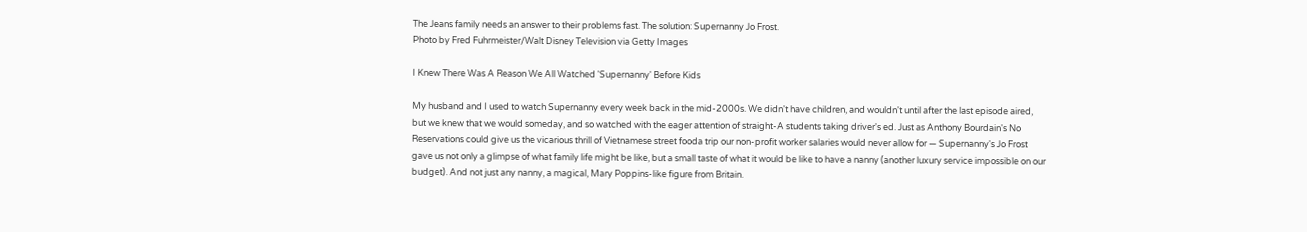The Jeans family needs an answer to their problems fast. The solution: Supernanny Jo Frost.
Photo by Fred Fuhrmeister/Walt Disney Television via Getty Images

I Knew There Was A Reason We All Watched 'Supernanny' Before Kids

My husband and I used to watch Supernanny every week back in the mid-2000s. We didn't have children, and wouldn't until after the last episode aired, but we knew that we would someday, and so watched with the eager attention of straight-A students taking driver's ed. Just as Anthony Bourdain's No Reservations could give us the vicarious thrill of Vietnamese street fooda trip our non-profit worker salaries would never allow for — Supernanny's Jo Frost gave us not only a glimpse of what family life might be like, but a small taste of what it would be like to have a nanny (another luxury service impossible on our budget). And not just any nanny, a magical, Mary Poppins-like figure from Britain.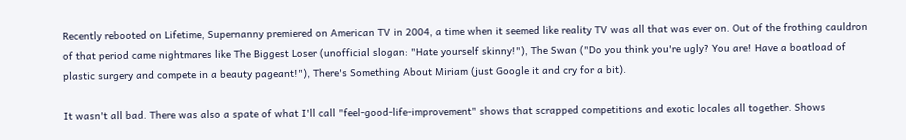Recently rebooted on Lifetime, Supernanny premiered on American TV in 2004, a time when it seemed like reality TV was all that was ever on. Out of the frothing cauldron of that period came nightmares like The Biggest Loser (unofficial slogan: "Hate yourself skinny!"), The Swan ("Do you think you're ugly? You are! Have a boatload of plastic surgery and compete in a beauty pageant!"), There's Something About Miriam (just Google it and cry for a bit).

It wasn't all bad. There was also a spate of what I'll call "feel-good-life-improvement" shows that scrapped competitions and exotic locales all together. Shows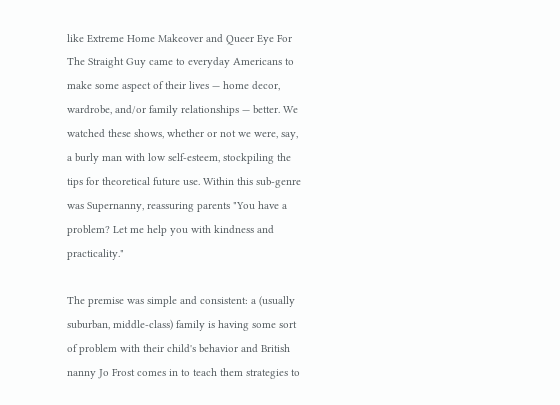like Extreme Home Makeover and Queer Eye For The Straight Guy came to everyday Americans to make some aspect of their lives — home decor, wardrobe, and/or family relationships — better. We watched these shows, whether or not we were, say, a burly man with low self-esteem, stockpiling the tips for theoretical future use. Within this sub-genre was Supernanny, reassuring parents "You have a problem? Let me help you with kindness and practicality."

The premise was simple and consistent: a (usually suburban, middle-class) family is having some sort of problem with their child's behavior and British nanny Jo Frost comes in to teach them strategies to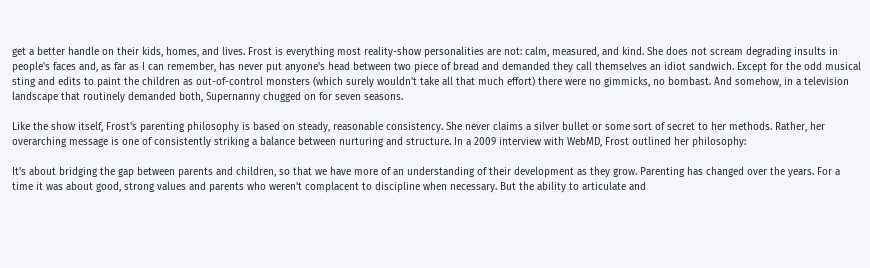get a better handle on their kids, homes, and lives. Frost is everything most reality-show personalities are not: calm, measured, and kind. She does not scream degrading insults in people's faces and, as far as I can remember, has never put anyone's head between two piece of bread and demanded they call themselves an idiot sandwich. Except for the odd musical sting and edits to paint the children as out-of-control monsters (which surely wouldn't take all that much effort) there were no gimmicks, no bombast. And somehow, in a television landscape that routinely demanded both, Supernanny chugged on for seven seasons.

Like the show itself, Frost's parenting philosophy is based on steady, reasonable consistency. She never claims a silver bullet or some sort of secret to her methods. Rather, her overarching message is one of consistently striking a balance between nurturing and structure. In a 2009 interview with WebMD, Frost outlined her philosophy:

It's about bridging the gap between parents and children, so that we have more of an understanding of their development as they grow. Parenting has changed over the years. For a time it was about good, strong values and parents who weren't complacent to discipline when necessary. But the ability to articulate and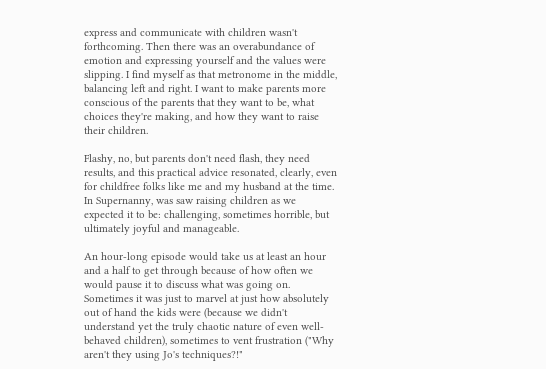express and communicate with children wasn't forthcoming. Then there was an overabundance of emotion and expressing yourself and the values were slipping. I find myself as that metronome in the middle, balancing left and right. I want to make parents more conscious of the parents that they want to be, what choices they're making, and how they want to raise their children.

Flashy, no, but parents don't need flash, they need results, and this practical advice resonated, clearly, even for childfree folks like me and my husband at the time. In Supernanny, was saw raising children as we expected it to be: challenging, sometimes horrible, but ultimately joyful and manageable.

An hour-long episode would take us at least an hour and a half to get through because of how often we would pause it to discuss what was going on. Sometimes it was just to marvel at just how absolutely out of hand the kids were (because we didn't understand yet the truly chaotic nature of even well-behaved children), sometimes to vent frustration ("Why aren't they using Jo's techniques?!"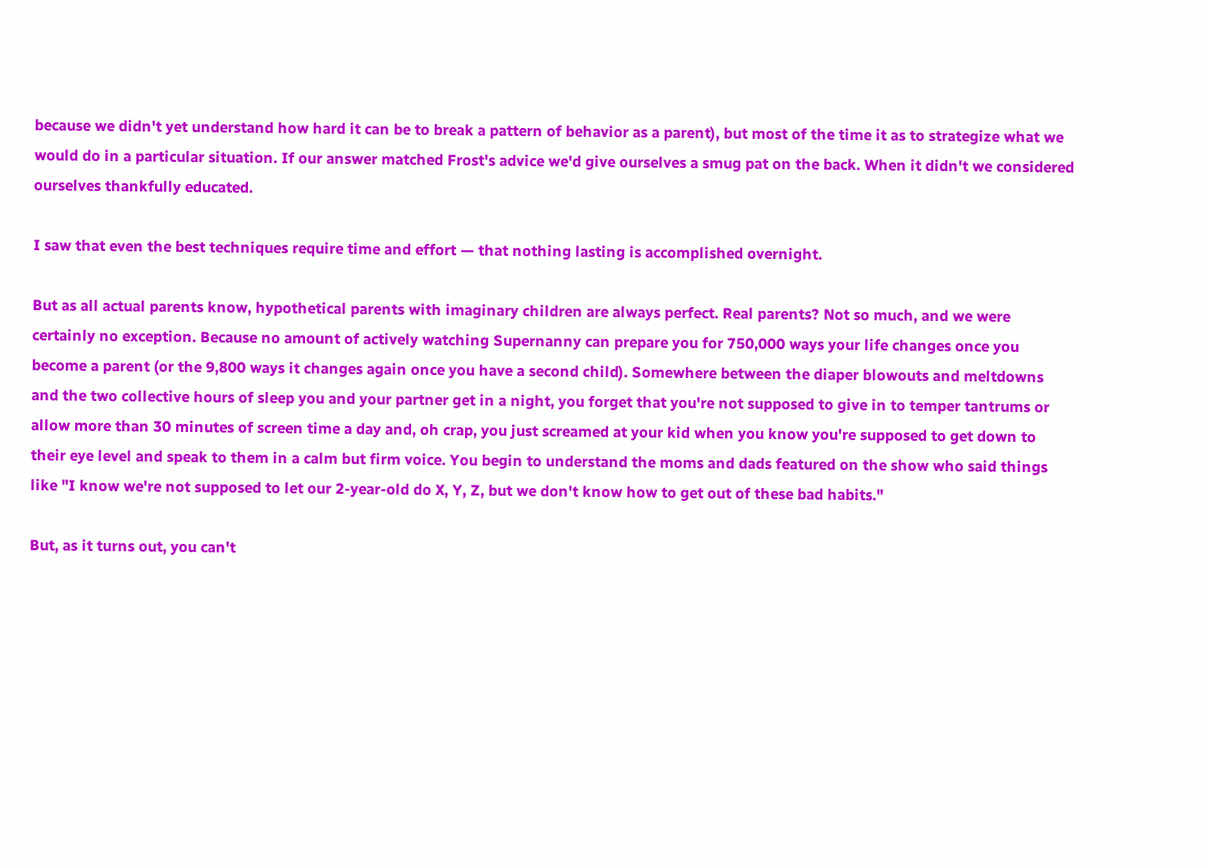because we didn't yet understand how hard it can be to break a pattern of behavior as a parent), but most of the time it as to strategize what we would do in a particular situation. If our answer matched Frost's advice we'd give ourselves a smug pat on the back. When it didn't we considered ourselves thankfully educated.

I saw that even the best techniques require time and effort — that nothing lasting is accomplished overnight.

But as all actual parents know, hypothetical parents with imaginary children are always perfect. Real parents? Not so much, and we were certainly no exception. Because no amount of actively watching Supernanny can prepare you for 750,000 ways your life changes once you become a parent (or the 9,800 ways it changes again once you have a second child). Somewhere between the diaper blowouts and meltdowns and the two collective hours of sleep you and your partner get in a night, you forget that you're not supposed to give in to temper tantrums or allow more than 30 minutes of screen time a day and, oh crap, you just screamed at your kid when you know you're supposed to get down to their eye level and speak to them in a calm but firm voice. You begin to understand the moms and dads featured on the show who said things like "I know we're not supposed to let our 2-year-old do X, Y, Z, but we don't know how to get out of these bad habits."

But, as it turns out, you can't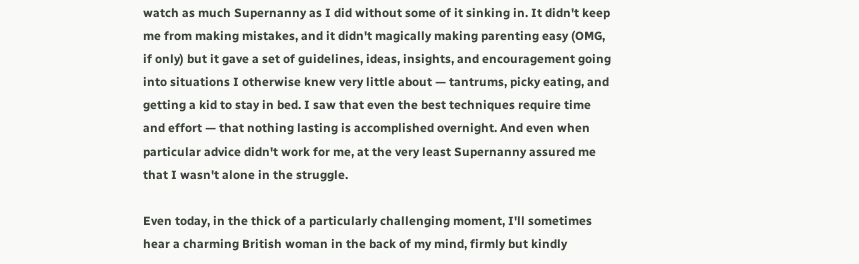watch as much Supernanny as I did without some of it sinking in. It didn't keep me from making mistakes, and it didn't magically making parenting easy (OMG, if only) but it gave a set of guidelines, ideas, insights, and encouragement going into situations I otherwise knew very little about — tantrums, picky eating, and getting a kid to stay in bed. I saw that even the best techniques require time and effort — that nothing lasting is accomplished overnight. And even when particular advice didn't work for me, at the very least Supernanny assured me that I wasn't alone in the struggle.

Even today, in the thick of a particularly challenging moment, I'll sometimes hear a charming British woman in the back of my mind, firmly but kindly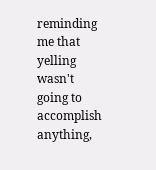reminding me that yelling wasn't going to accomplish anything,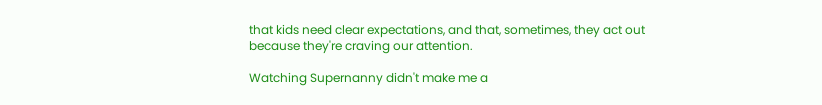that kids need clear expectations, and that, sometimes, they act out because they're craving our attention.

Watching Supernanny didn't make me a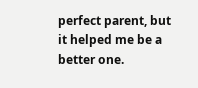perfect parent, but it helped me be a better one.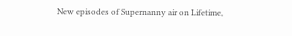New episodes of Supernanny air on Lifetime,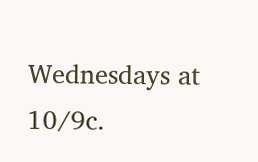Wednesdays at 10/9c.